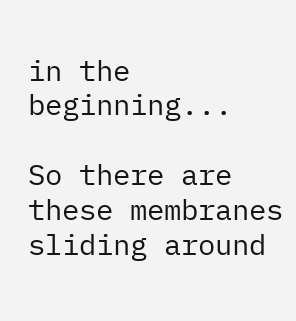in the beginning...

So there are these membranes sliding around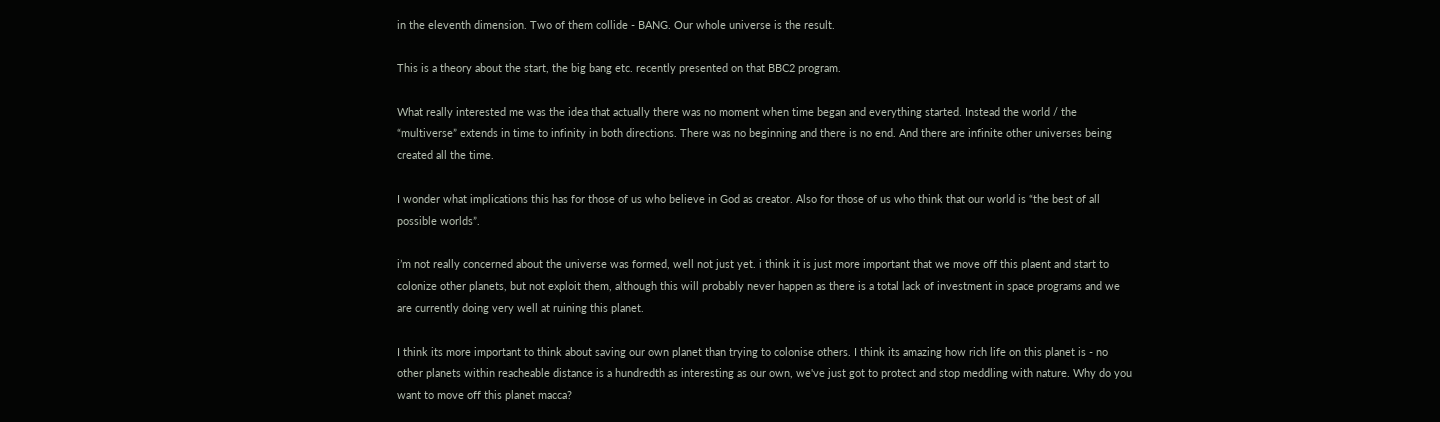in the eleventh dimension. Two of them collide - BANG. Our whole universe is the result.

This is a theory about the start, the big bang etc. recently presented on that BBC2 program.

What really interested me was the idea that actually there was no moment when time began and everything started. Instead the world / the “multiverse” extends in time to infinity in both directions. There was no beginning and there is no end. And there are infinite other universes being created all the time.

I wonder what implications this has for those of us who believe in God as creator. Also for those of us who think that our world is “the best of all possible worlds”.

i’m not really concerned about the universe was formed, well not just yet. i think it is just more important that we move off this plaent and start to colonize other planets, but not exploit them, although this will probably never happen as there is a total lack of investment in space programs and we are currently doing very well at ruining this planet.

I think its more important to think about saving our own planet than trying to colonise others. I think its amazing how rich life on this planet is - no other planets within reacheable distance is a hundredth as interesting as our own, we've just got to protect and stop meddling with nature. Why do you want to move off this planet macca?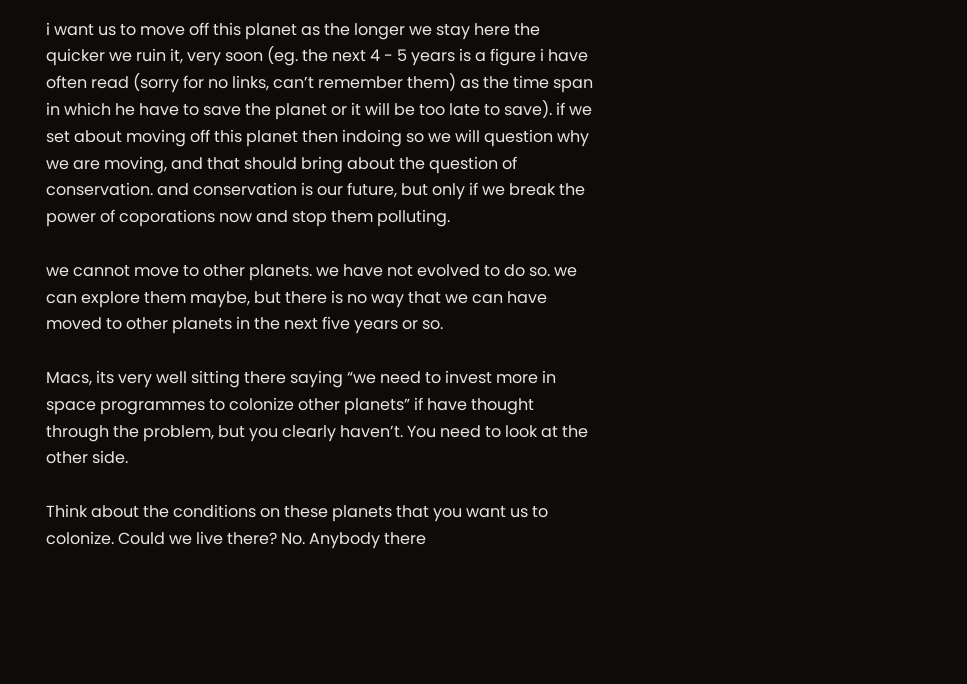i want us to move off this planet as the longer we stay here the quicker we ruin it, very soon (eg. the next 4 - 5 years is a figure i have often read (sorry for no links, can’t remember them) as the time span in which he have to save the planet or it will be too late to save). if we set about moving off this planet then indoing so we will question why we are moving, and that should bring about the question of conservation. and conservation is our future, but only if we break the power of coporations now and stop them polluting.

we cannot move to other planets. we have not evolved to do so. we can explore them maybe, but there is no way that we can have moved to other planets in the next five years or so.

Macs, its very well sitting there saying “we need to invest more in space programmes to colonize other planets” if have thought through the problem, but you clearly haven’t. You need to look at the other side.

Think about the conditions on these planets that you want us to colonize. Could we live there? No. Anybody there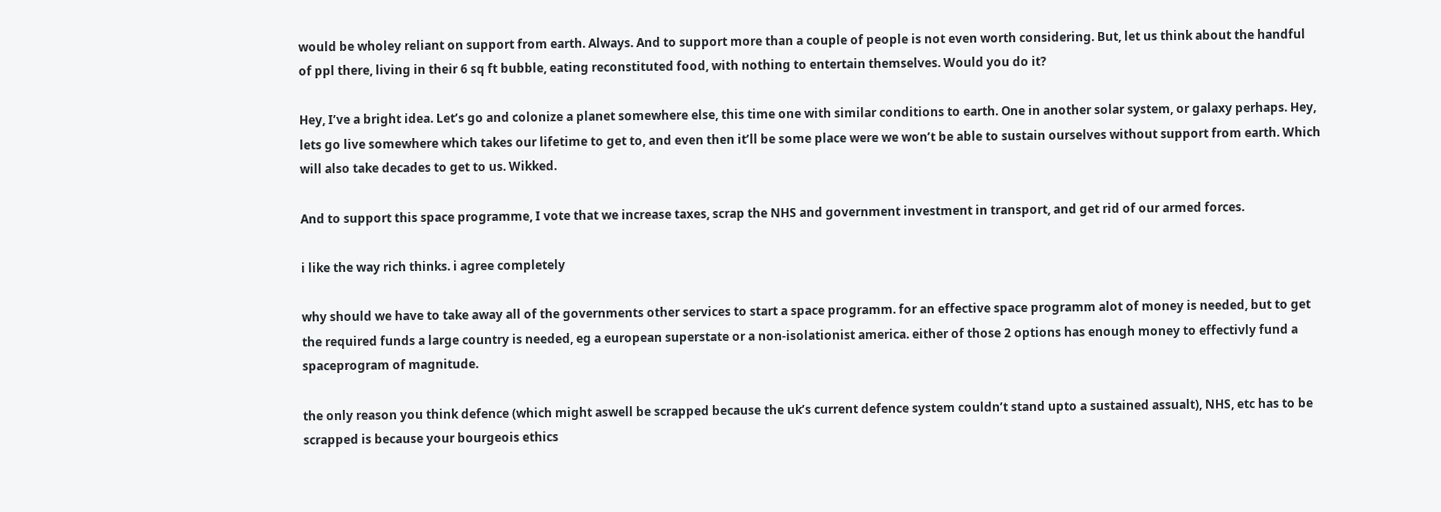would be wholey reliant on support from earth. Always. And to support more than a couple of people is not even worth considering. But, let us think about the handful of ppl there, living in their 6 sq ft bubble, eating reconstituted food, with nothing to entertain themselves. Would you do it?

Hey, I’ve a bright idea. Let’s go and colonize a planet somewhere else, this time one with similar conditions to earth. One in another solar system, or galaxy perhaps. Hey, lets go live somewhere which takes our lifetime to get to, and even then it’ll be some place were we won’t be able to sustain ourselves without support from earth. Which will also take decades to get to us. Wikked.

And to support this space programme, I vote that we increase taxes, scrap the NHS and government investment in transport, and get rid of our armed forces.

i like the way rich thinks. i agree completely

why should we have to take away all of the governments other services to start a space programm. for an effective space programm alot of money is needed, but to get the required funds a large country is needed, eg a european superstate or a non-isolationist america. either of those 2 options has enough money to effectivly fund a spaceprogram of magnitude.

the only reason you think defence (which might aswell be scrapped because the uk’s current defence system couldn’t stand upto a sustained assualt), NHS, etc has to be scrapped is because your bourgeois ethics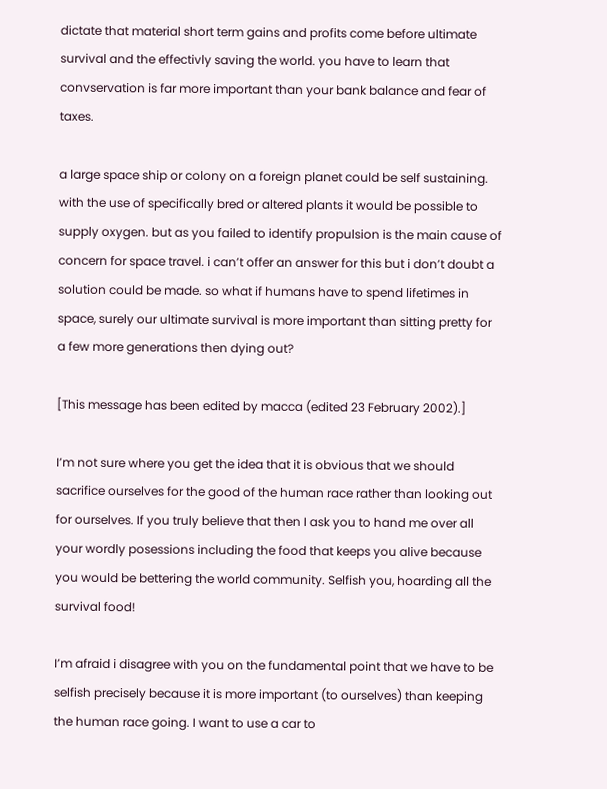dictate that material short term gains and profits come before ultimate survival and the effectivly saving the world. you have to learn that convservation is far more important than your bank balance and fear of taxes.

a large space ship or colony on a foreign planet could be self sustaining. with the use of specifically bred or altered plants it would be possible to supply oxygen. but as you failed to identify propulsion is the main cause of concern for space travel. i can’t offer an answer for this but i don’t doubt a solution could be made. so what if humans have to spend lifetimes in space, surely our ultimate survival is more important than sitting pretty for a few more generations then dying out?

[This message has been edited by macca (edited 23 February 2002).]

I’m not sure where you get the idea that it is obvious that we should sacrifice ourselves for the good of the human race rather than looking out for ourselves. If you truly believe that then I ask you to hand me over all your wordly posessions including the food that keeps you alive because you would be bettering the world community. Selfish you, hoarding all the survival food!

I’m afraid i disagree with you on the fundamental point that we have to be selfish precisely because it is more important (to ourselves) than keeping the human race going. I want to use a car to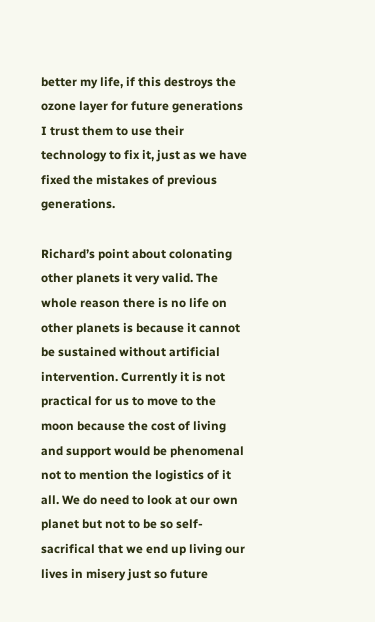better my life, if this destroys the ozone layer for future generations I trust them to use their technology to fix it, just as we have fixed the mistakes of previous generations.

Richard’s point about colonating other planets it very valid. The whole reason there is no life on other planets is because it cannot be sustained without artificial intervention. Currently it is not practical for us to move to the moon because the cost of living and support would be phenomenal not to mention the logistics of it all. We do need to look at our own planet but not to be so self-sacrifical that we end up living our lives in misery just so future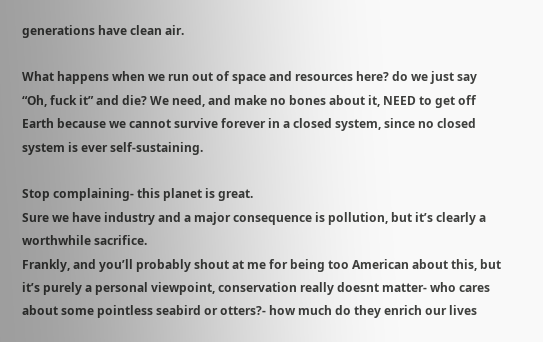generations have clean air.

What happens when we run out of space and resources here? do we just say “Oh, fuck it” and die? We need, and make no bones about it, NEED to get off Earth because we cannot survive forever in a closed system, since no closed system is ever self-sustaining.

Stop complaining- this planet is great.
Sure we have industry and a major consequence is pollution, but it’s clearly a worthwhile sacrifice.
Frankly, and you’ll probably shout at me for being too American about this, but it’s purely a personal viewpoint, conservation really doesnt matter- who cares about some pointless seabird or otters?- how much do they enrich our lives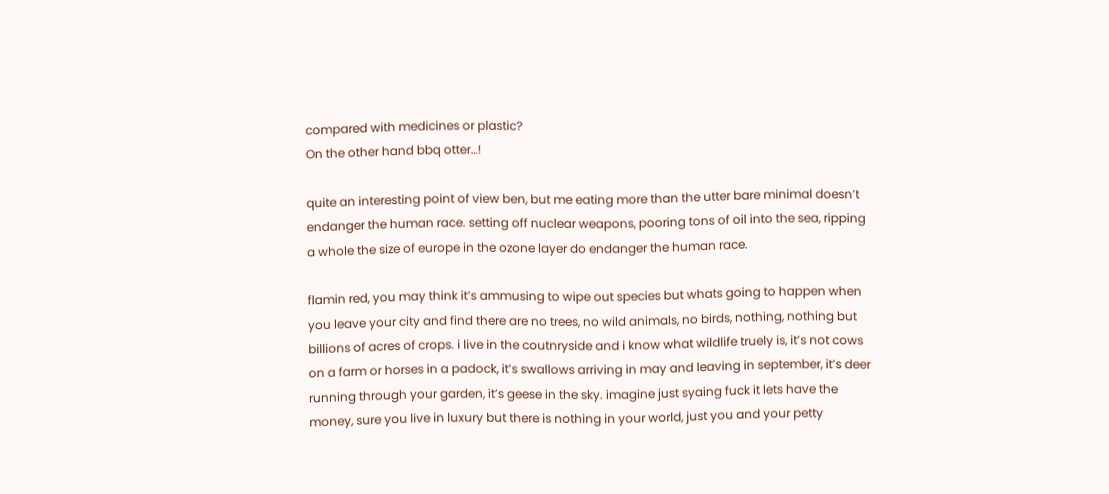compared with medicines or plastic?
On the other hand bbq otter…!

quite an interesting point of view ben, but me eating more than the utter bare minimal doesn’t endanger the human race. setting off nuclear weapons, pooring tons of oil into the sea, ripping a whole the size of europe in the ozone layer do endanger the human race.

flamin red, you may think it’s ammusing to wipe out species but whats going to happen when you leave your city and find there are no trees, no wild animals, no birds, nothing, nothing but billions of acres of crops. i live in the coutnryside and i know what wildlife truely is, it’s not cows on a farm or horses in a padock, it’s swallows arriving in may and leaving in september, it’s deer running through your garden, it’s geese in the sky. imagine just syaing fuck it lets have the money, sure you live in luxury but there is nothing in your world, just you and your petty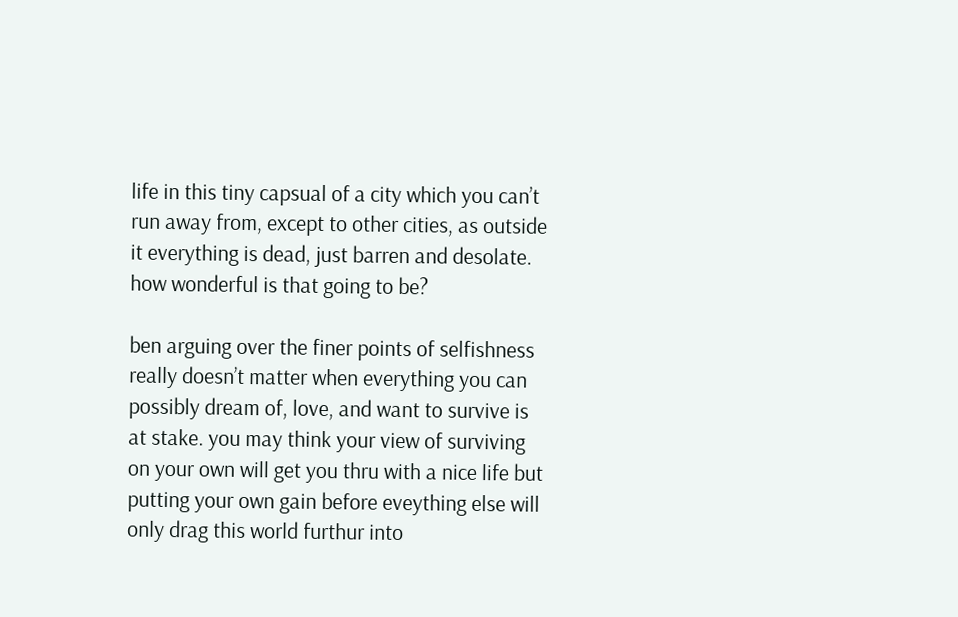life in this tiny capsual of a city which you can’t run away from, except to other cities, as outside it everything is dead, just barren and desolate. how wonderful is that going to be?

ben arguing over the finer points of selfishness really doesn’t matter when everything you can possibly dream of, love, and want to survive is at stake. you may think your view of surviving on your own will get you thru with a nice life but putting your own gain before eveything else will only drag this world furthur into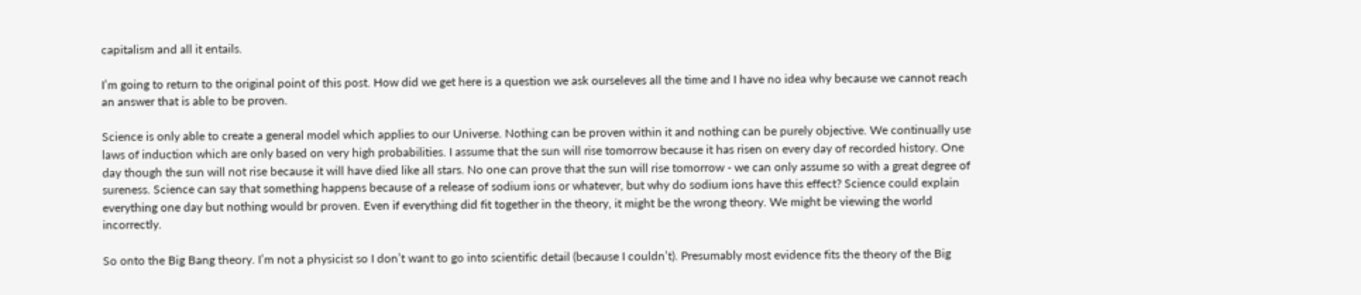capitalism and all it entails.

I’m going to return to the original point of this post. How did we get here is a question we ask ourseleves all the time and I have no idea why because we cannot reach an answer that is able to be proven.

Science is only able to create a general model which applies to our Universe. Nothing can be proven within it and nothing can be purely objective. We continually use laws of induction which are only based on very high probabilities. I assume that the sun will rise tomorrow because it has risen on every day of recorded history. One day though the sun will not rise because it will have died like all stars. No one can prove that the sun will rise tomorrow - we can only assume so with a great degree of sureness. Science can say that something happens because of a release of sodium ions or whatever, but why do sodium ions have this effect? Science could explain everything one day but nothing would br proven. Even if everything did fit together in the theory, it might be the wrong theory. We might be viewing the world incorrectly.

So onto the Big Bang theory. I’m not a physicist so I don’t want to go into scientific detail (because I couldn’t). Presumably most evidence fits the theory of the Big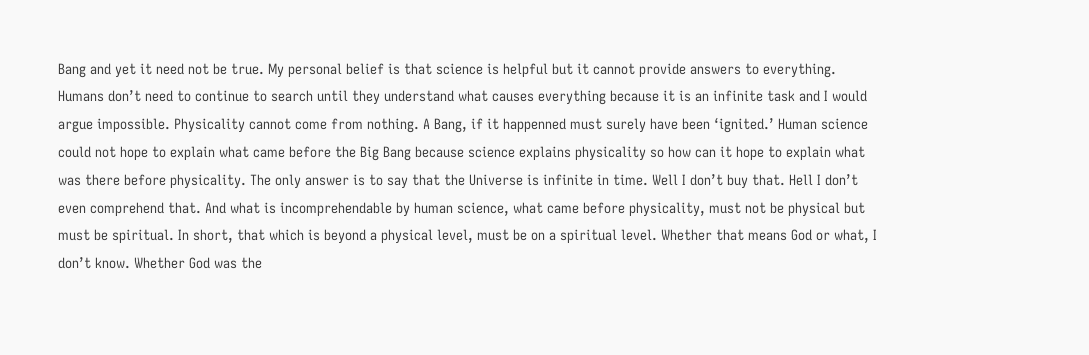Bang and yet it need not be true. My personal belief is that science is helpful but it cannot provide answers to everything. Humans don’t need to continue to search until they understand what causes everything because it is an infinite task and I would argue impossible. Physicality cannot come from nothing. A Bang, if it happenned must surely have been ‘ignited.’ Human science could not hope to explain what came before the Big Bang because science explains physicality so how can it hope to explain what was there before physicality. The only answer is to say that the Universe is infinite in time. Well I don’t buy that. Hell I don’t even comprehend that. And what is incomprehendable by human science, what came before physicality, must not be physical but must be spiritual. In short, that which is beyond a physical level, must be on a spiritual level. Whether that means God or what, I don’t know. Whether God was the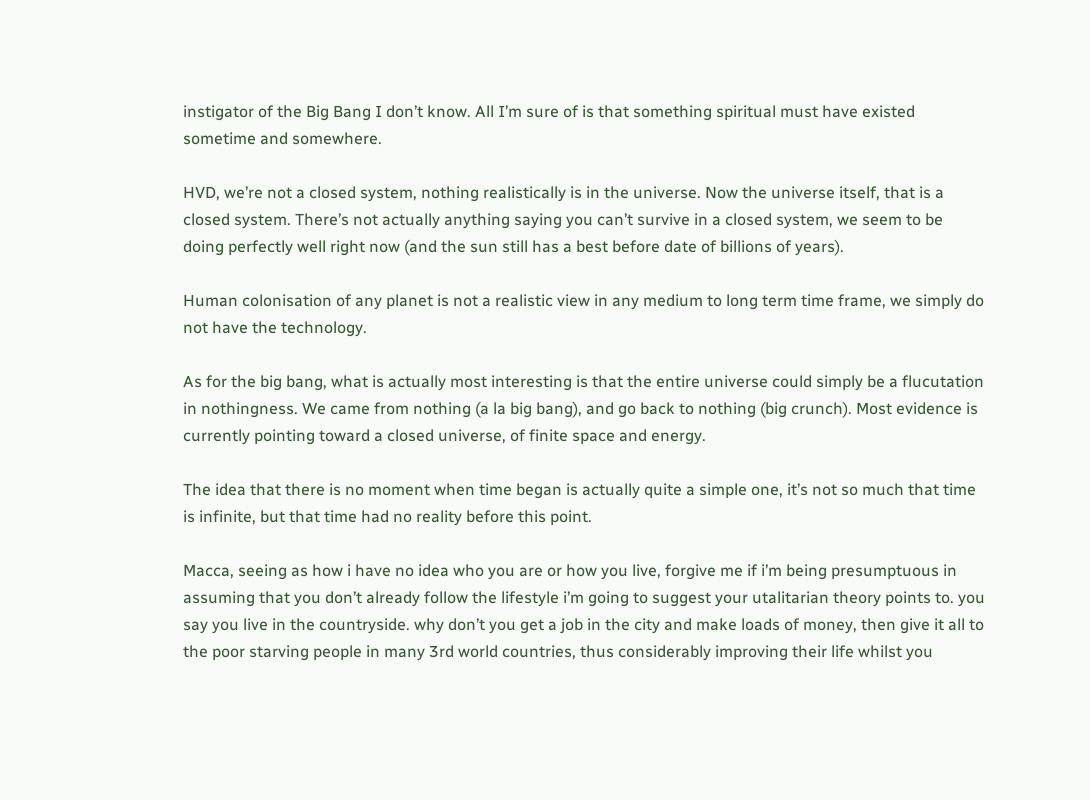instigator of the Big Bang I don’t know. All I’m sure of is that something spiritual must have existed sometime and somewhere.

HVD, we’re not a closed system, nothing realistically is in the universe. Now the universe itself, that is a closed system. There’s not actually anything saying you can’t survive in a closed system, we seem to be doing perfectly well right now (and the sun still has a best before date of billions of years).

Human colonisation of any planet is not a realistic view in any medium to long term time frame, we simply do not have the technology.

As for the big bang, what is actually most interesting is that the entire universe could simply be a flucutation in nothingness. We came from nothing (a la big bang), and go back to nothing (big crunch). Most evidence is currently pointing toward a closed universe, of finite space and energy.

The idea that there is no moment when time began is actually quite a simple one, it’s not so much that time is infinite, but that time had no reality before this point.

Macca, seeing as how i have no idea who you are or how you live, forgive me if i’m being presumptuous in assuming that you don’t already follow the lifestyle i’m going to suggest your utalitarian theory points to. you say you live in the countryside. why don’t you get a job in the city and make loads of money, then give it all to the poor starving people in many 3rd world countries, thus considerably improving their life whilst you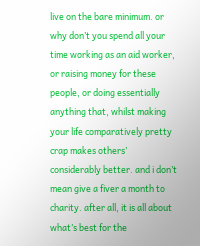live on the bare minimum. or why don’t you spend all your time working as an aid worker, or raising money for these people, or doing essentially anything that, whilst making your life comparatively pretty crap makes others’ considerably better. and i don’t mean give a fiver a month to charity. after all, it is all about what’s best for the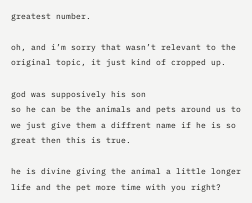greatest number.

oh, and i’m sorry that wasn’t relevant to the original topic, it just kind of cropped up.

god was supposively his son
so he can be the animals and pets around us to
we just give them a diffrent name if he is so great then this is true.

he is divine giving the animal a little longer life and the pet more time with you right?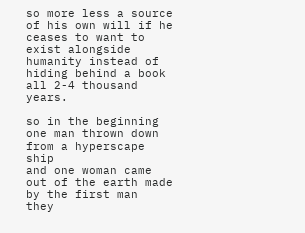so more less a source of his own will if he ceases to want to exist alongside humanity instead of hiding behind a book all 2-4 thousand years.

so in the beginning one man thrown down from a hyperscape ship
and one woman came out of the earth made by the first man
they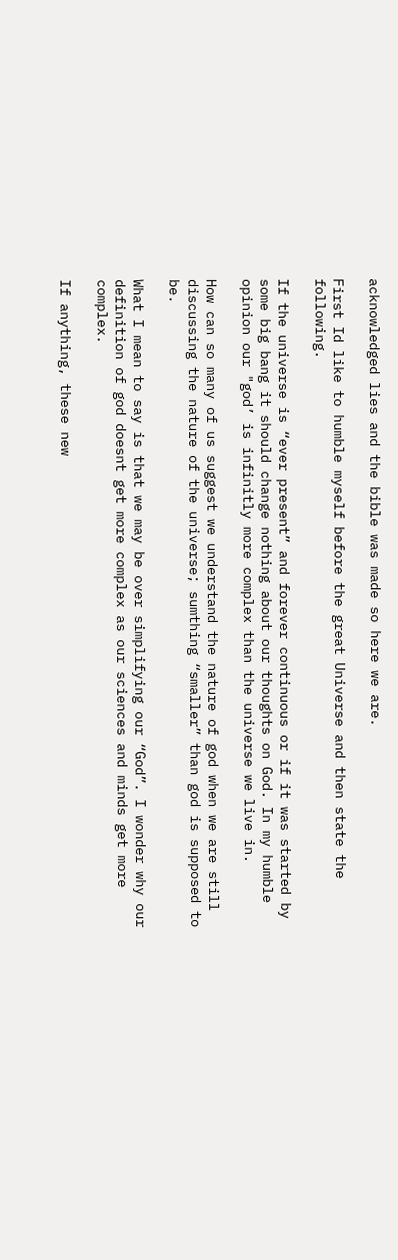acknowledged lies and the bible was made so here we are.

First Id like to humble myself before the great Universe and then state the following.

If the universe is “ever present” and forever continuous or if it was started by some big bang it should change nothing about our thoughts on God. In my humble opinion our "god’ is infinitly more complex than the universe we live in.

How can so many of us suggest we understand the nature of god when we are still discussing the nature of the universe; sumthing “smaller” than god is supposed to be.

What I mean to say is that we may be over simplifying our “God”. I wonder why our definition of god doesnt get more complex as our sciences and minds get more complex.

If anything, these new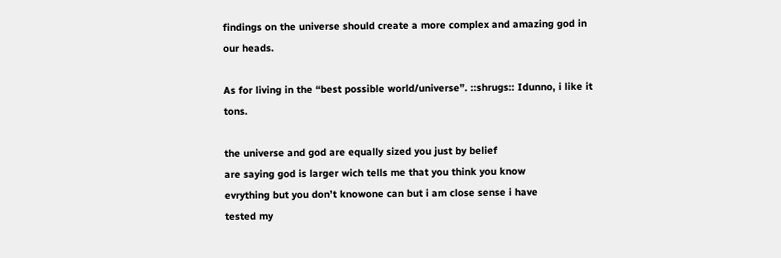findings on the universe should create a more complex and amazing god in our heads.

As for living in the “best possible world/universe”. ::shrugs:: Idunno, i like it tons.

the universe and god are equally sized you just by belief
are saying god is larger wich tells me that you think you know
evrything but you don’t knowone can but i am close sense i have
tested my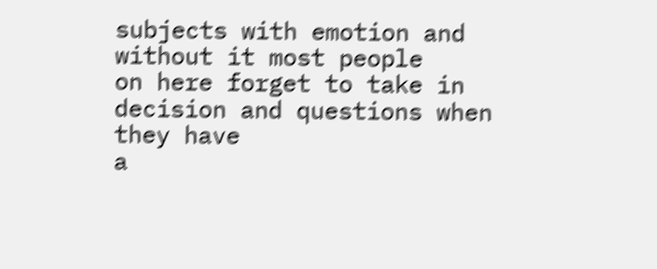subjects with emotion and without it most people
on here forget to take in decision and questions when they have
a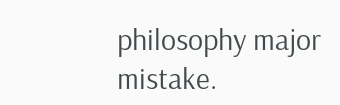philosophy major mistake.